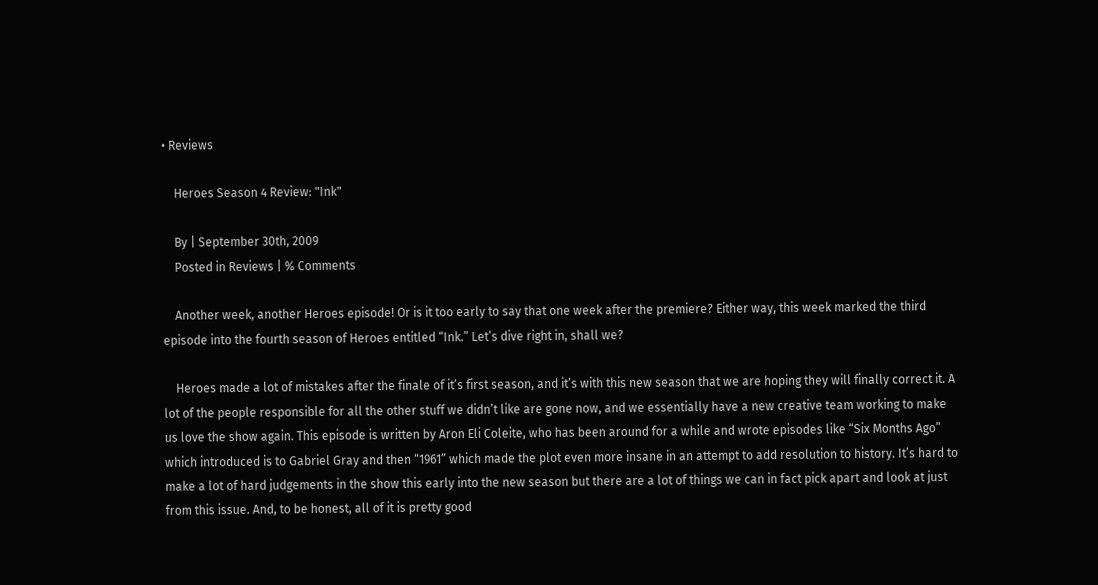• Reviews

    Heroes Season 4 Review: "Ink"

    By | September 30th, 2009
    Posted in Reviews | % Comments

    Another week, another Heroes episode! Or is it too early to say that one week after the premiere? Either way, this week marked the third episode into the fourth season of Heroes entitled “Ink.” Let’s dive right in, shall we?

    Heroes made a lot of mistakes after the finale of it’s first season, and it’s with this new season that we are hoping they will finally correct it. A lot of the people responsible for all the other stuff we didn’t like are gone now, and we essentially have a new creative team working to make us love the show again. This episode is written by Aron Eli Coleite, who has been around for a while and wrote episodes like “Six Months Ago” which introduced is to Gabriel Gray and then “1961” which made the plot even more insane in an attempt to add resolution to history. It’s hard to make a lot of hard judgements in the show this early into the new season but there are a lot of things we can in fact pick apart and look at just from this issue. And, to be honest, all of it is pretty good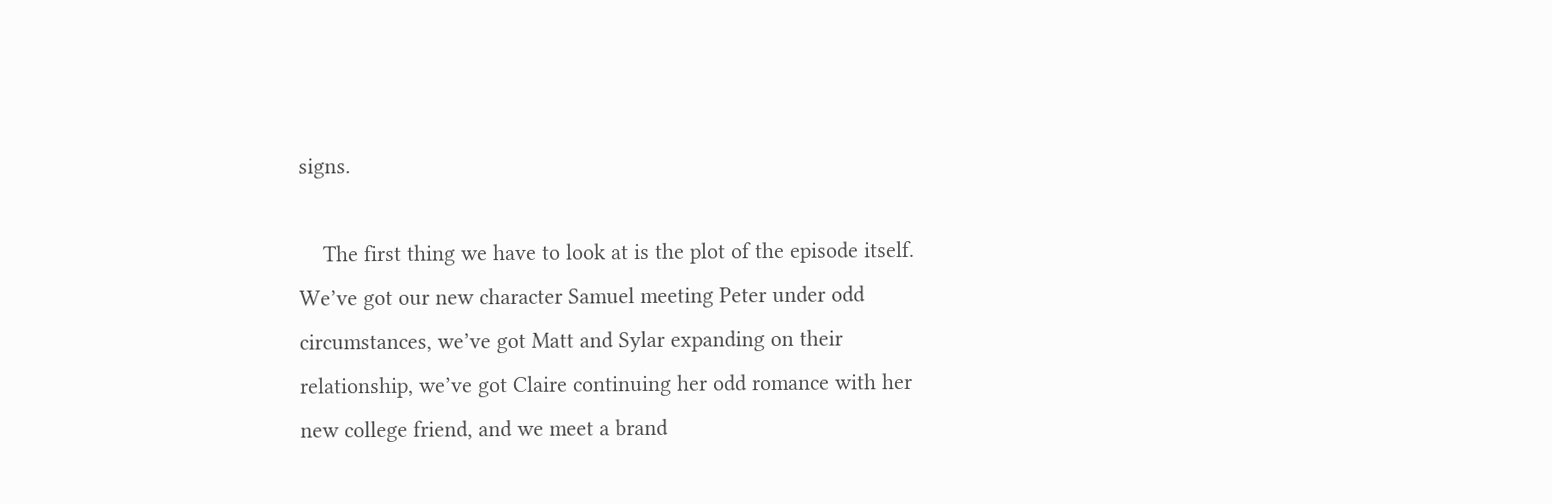signs.

    The first thing we have to look at is the plot of the episode itself. We’ve got our new character Samuel meeting Peter under odd circumstances, we’ve got Matt and Sylar expanding on their relationship, we’ve got Claire continuing her odd romance with her new college friend, and we meet a brand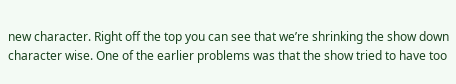new character. Right off the top you can see that we’re shrinking the show down character wise. One of the earlier problems was that the show tried to have too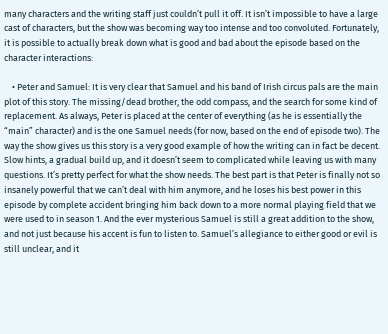many characters and the writing staff just couldn’t pull it off. It isn’t impossible to have a large cast of characters, but the show was becoming way too intense and too convoluted. Fortunately, it is possible to actually break down what is good and bad about the episode based on the character interactions:

    • Peter and Samuel: It is very clear that Samuel and his band of Irish circus pals are the main plot of this story. The missing/dead brother, the odd compass, and the search for some kind of replacement. As always, Peter is placed at the center of everything (as he is essentially the “main” character) and is the one Samuel needs (for now, based on the end of episode two). The way the show gives us this story is a very good example of how the writing can in fact be decent. Slow hints, a gradual build up, and it doesn’t seem to complicated while leaving us with many questions. It’s pretty perfect for what the show needs. The best part is that Peter is finally not so insanely powerful that we can’t deal with him anymore, and he loses his best power in this episode by complete accident bringing him back down to a more normal playing field that we were used to in season 1. And the ever mysterious Samuel is still a great addition to the show, and not just because his accent is fun to listen to. Samuel’s allegiance to either good or evil is still unclear, and it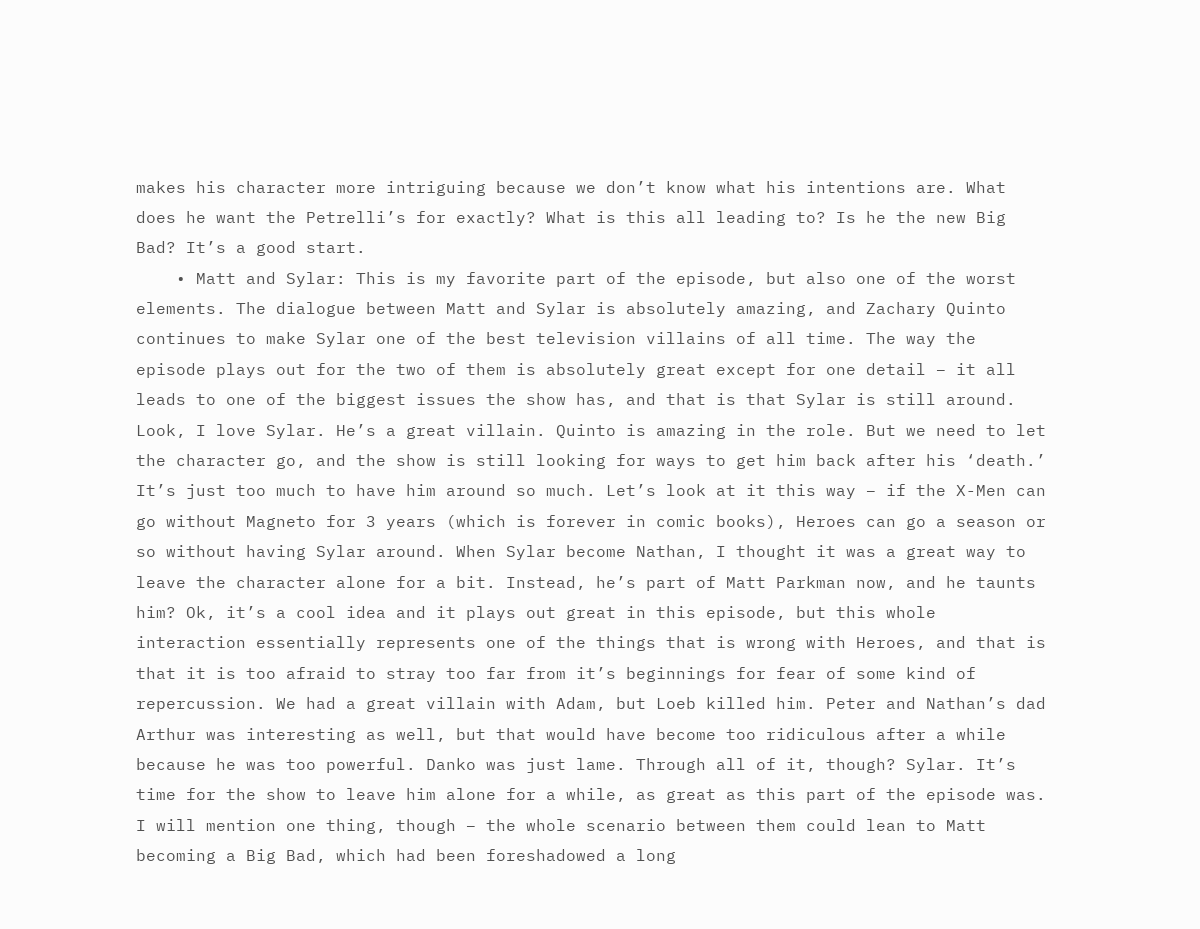makes his character more intriguing because we don’t know what his intentions are. What does he want the Petrelli’s for exactly? What is this all leading to? Is he the new Big Bad? It’s a good start.
    • Matt and Sylar: This is my favorite part of the episode, but also one of the worst elements. The dialogue between Matt and Sylar is absolutely amazing, and Zachary Quinto continues to make Sylar one of the best television villains of all time. The way the episode plays out for the two of them is absolutely great except for one detail – it all leads to one of the biggest issues the show has, and that is that Sylar is still around. Look, I love Sylar. He’s a great villain. Quinto is amazing in the role. But we need to let the character go, and the show is still looking for ways to get him back after his ‘death.’ It’s just too much to have him around so much. Let’s look at it this way – if the X-Men can go without Magneto for 3 years (which is forever in comic books), Heroes can go a season or so without having Sylar around. When Sylar become Nathan, I thought it was a great way to leave the character alone for a bit. Instead, he’s part of Matt Parkman now, and he taunts him? Ok, it’s a cool idea and it plays out great in this episode, but this whole interaction essentially represents one of the things that is wrong with Heroes, and that is that it is too afraid to stray too far from it’s beginnings for fear of some kind of repercussion. We had a great villain with Adam, but Loeb killed him. Peter and Nathan’s dad Arthur was interesting as well, but that would have become too ridiculous after a while because he was too powerful. Danko was just lame. Through all of it, though? Sylar. It’s time for the show to leave him alone for a while, as great as this part of the episode was. I will mention one thing, though – the whole scenario between them could lean to Matt becoming a Big Bad, which had been foreshadowed a long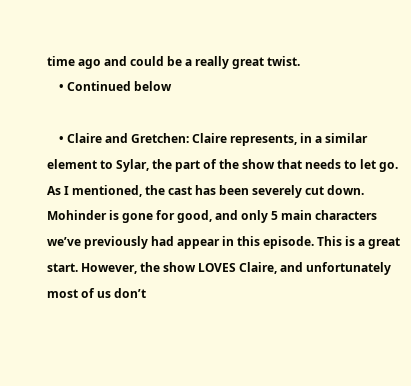time ago and could be a really great twist.
    • Continued below

    • Claire and Gretchen: Claire represents, in a similar element to Sylar, the part of the show that needs to let go. As I mentioned, the cast has been severely cut down. Mohinder is gone for good, and only 5 main characters we’ve previously had appear in this episode. This is a great start. However, the show LOVES Claire, and unfortunately most of us don’t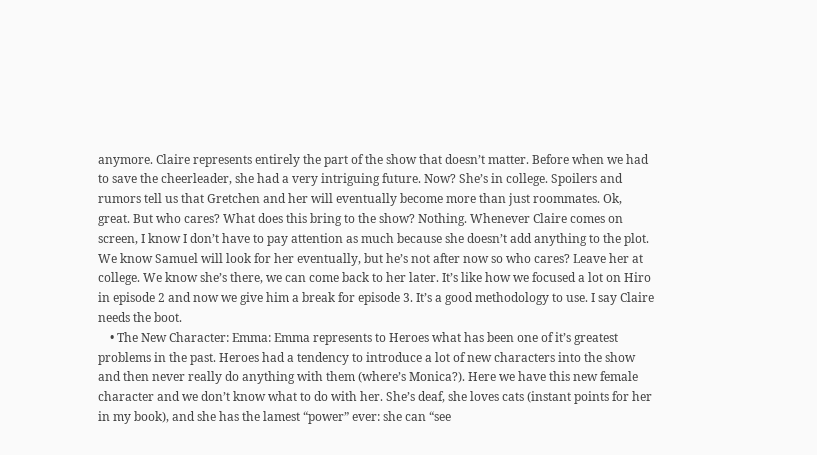anymore. Claire represents entirely the part of the show that doesn’t matter. Before when we had to save the cheerleader, she had a very intriguing future. Now? She’s in college. Spoilers and rumors tell us that Gretchen and her will eventually become more than just roommates. Ok, great. But who cares? What does this bring to the show? Nothing. Whenever Claire comes on screen, I know I don’t have to pay attention as much because she doesn’t add anything to the plot. We know Samuel will look for her eventually, but he’s not after now so who cares? Leave her at college. We know she’s there, we can come back to her later. It’s like how we focused a lot on Hiro in episode 2 and now we give him a break for episode 3. It’s a good methodology to use. I say Claire needs the boot.
    • The New Character: Emma: Emma represents to Heroes what has been one of it’s greatest problems in the past. Heroes had a tendency to introduce a lot of new characters into the show and then never really do anything with them (where’s Monica?). Here we have this new female character and we don’t know what to do with her. She’s deaf, she loves cats (instant points for her in my book), and she has the lamest “power” ever: she can “see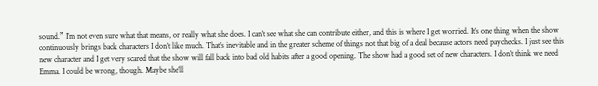sound.” I’m not even sure what that means, or really what she does. I can’t see what she can contribute either, and this is where I get worried. It’s one thing when the show continuously brings back characters I don’t like much. That’s inevitable and in the greater scheme of things not that big of a deal because actors need paychecks. I just see this new character and I get very scared that the show will fall back into bad old habits after a good opening. The show had a good set of new characters. I don’t think we need Emma. I could be wrong, though. Maybe she’ll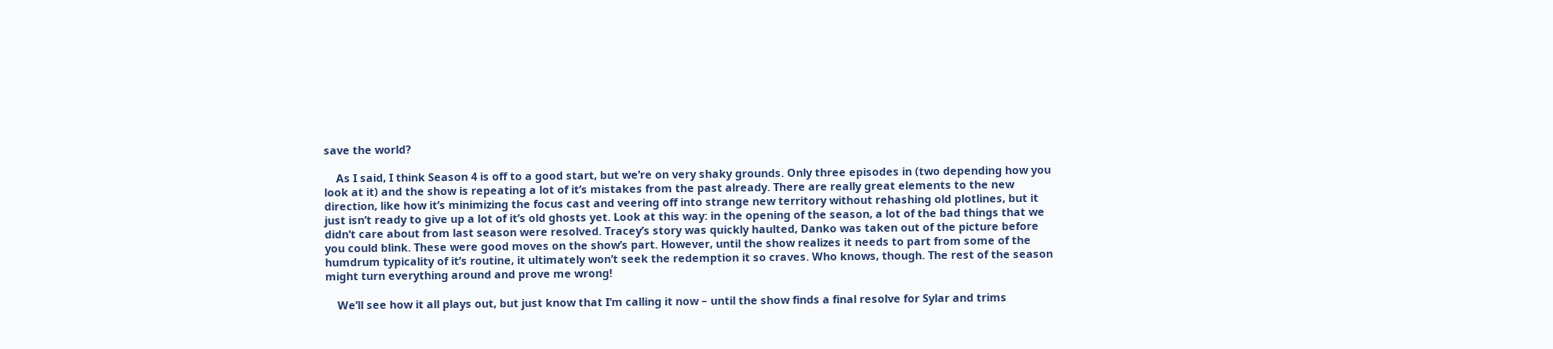save the world?

    As I said, I think Season 4 is off to a good start, but we’re on very shaky grounds. Only three episodes in (two depending how you look at it) and the show is repeating a lot of it’s mistakes from the past already. There are really great elements to the new direction, like how it’s minimizing the focus cast and veering off into strange new territory without rehashing old plotlines, but it just isn’t ready to give up a lot of it’s old ghosts yet. Look at this way: in the opening of the season, a lot of the bad things that we didn’t care about from last season were resolved. Tracey’s story was quickly haulted, Danko was taken out of the picture before you could blink. These were good moves on the show’s part. However, until the show realizes it needs to part from some of the humdrum typicality of it’s routine, it ultimately won’t seek the redemption it so craves. Who knows, though. The rest of the season might turn everything around and prove me wrong!

    We’ll see how it all plays out, but just know that I’m calling it now – until the show finds a final resolve for Sylar and trims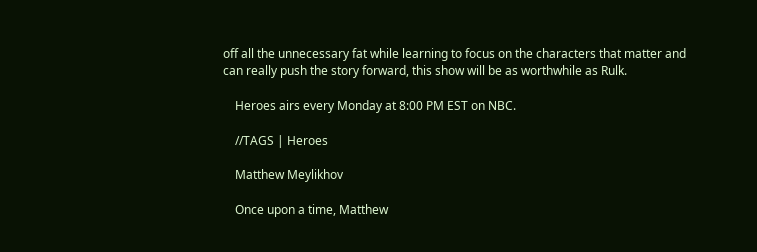off all the unnecessary fat while learning to focus on the characters that matter and can really push the story forward, this show will be as worthwhile as Rulk.

    Heroes airs every Monday at 8:00 PM EST on NBC.

    //TAGS | Heroes

    Matthew Meylikhov

    Once upon a time, Matthew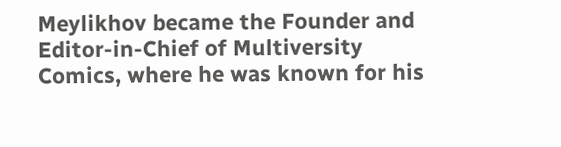Meylikhov became the Founder and Editor-in-Chief of Multiversity Comics, where he was known for his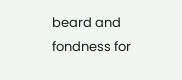beard and fondness for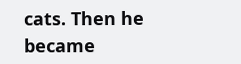cats. Then he became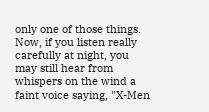only one of those things. Now, if you listen really carefully at night, you may still hear from whispers on the wind a faint voice saying, "X-Men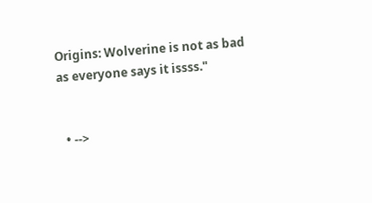Origins: Wolverine is not as bad as everyone says it issss."


  • -->